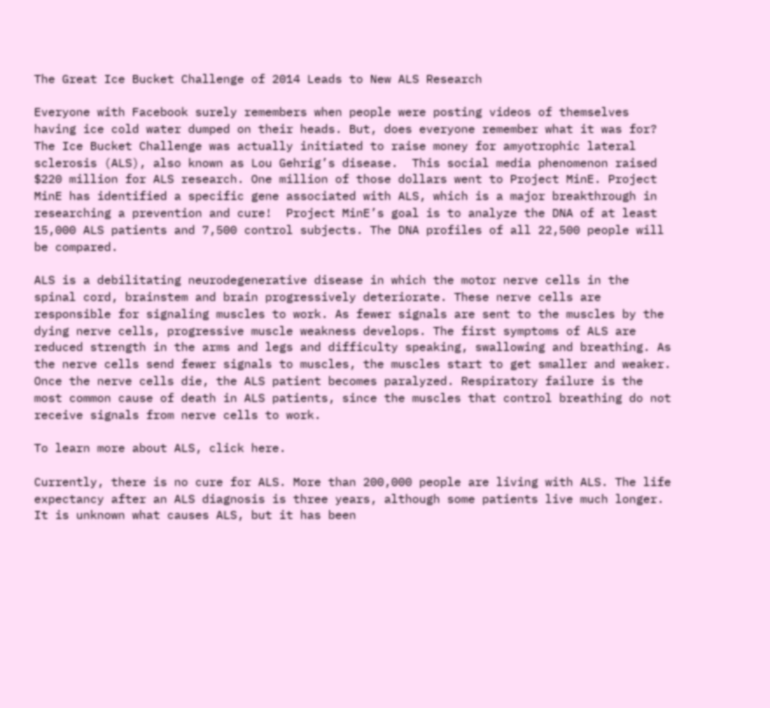The Great Ice Bucket Challenge of 2014 Leads to New ALS Research

Everyone with Facebook surely remembers when people were posting videos of themselves having ice cold water dumped on their heads. But, does everyone remember what it was for?
The Ice Bucket Challenge was actually initiated to raise money for amyotrophic lateral sclerosis (ALS), also known as Lou Gehrig’s disease.  This social media phenomenon raised $220 million for ALS research. One million of those dollars went to Project MinE. Project MinE has identified a specific gene associated with ALS, which is a major breakthrough in researching a prevention and cure!  Project MinE’s goal is to analyze the DNA of at least 15,000 ALS patients and 7,500 control subjects. The DNA profiles of all 22,500 people will be compared.

ALS is a debilitating neurodegenerative disease in which the motor nerve cells in the spinal cord, brainstem and brain progressively deteriorate. These nerve cells are responsible for signaling muscles to work. As fewer signals are sent to the muscles by the dying nerve cells, progressive muscle weakness develops. The first symptoms of ALS are reduced strength in the arms and legs and difficulty speaking, swallowing and breathing. As the nerve cells send fewer signals to muscles, the muscles start to get smaller and weaker. Once the nerve cells die, the ALS patient becomes paralyzed. Respiratory failure is the most common cause of death in ALS patients, since the muscles that control breathing do not receive signals from nerve cells to work.

To learn more about ALS, click here.

Currently, there is no cure for ALS. More than 200,000 people are living with ALS. The life expectancy after an ALS diagnosis is three years, although some patients live much longer. It is unknown what causes ALS, but it has been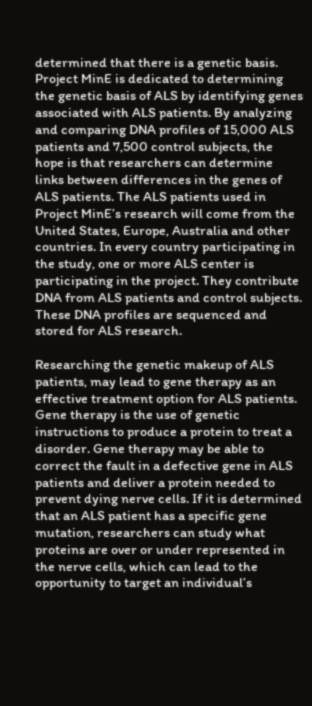determined that there is a genetic basis. Project MinE is dedicated to determining the genetic basis of ALS by identifying genes associated with ALS patients. By analyzing and comparing DNA profiles of 15,000 ALS patients and 7,500 control subjects, the hope is that researchers can determine links between differences in the genes of ALS patients. The ALS patients used in Project MinE’s research will come from the United States, Europe, Australia and other countries. In every country participating in the study, one or more ALS center is participating in the project. They contribute DNA from ALS patients and control subjects. These DNA profiles are sequenced and stored for ALS research.

Researching the genetic makeup of ALS patients, may lead to gene therapy as an effective treatment option for ALS patients. Gene therapy is the use of genetic instructions to produce a protein to treat a disorder. Gene therapy may be able to correct the fault in a defective gene in ALS patients and deliver a protein needed to prevent dying nerve cells. If it is determined that an ALS patient has a specific gene mutation, researchers can study what proteins are over or under represented in the nerve cells, which can lead to the opportunity to target an individual’s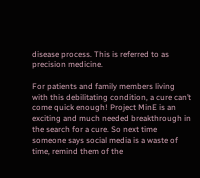disease process. This is referred to as precision medicine.

For patients and family members living with this debilitating condition, a cure can’t come quick enough! Project MinE is an exciting and much needed breakthrough in the search for a cure. So next time someone says social media is a waste of time, remind them of the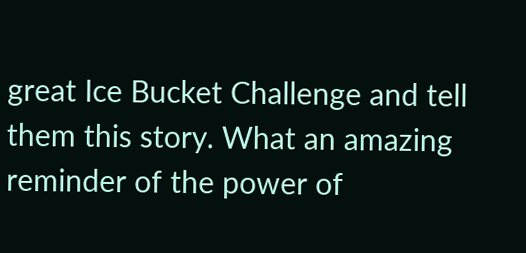great Ice Bucket Challenge and tell them this story. What an amazing reminder of the power of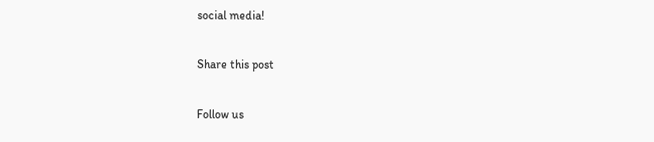social media!

Share this post

Follow us